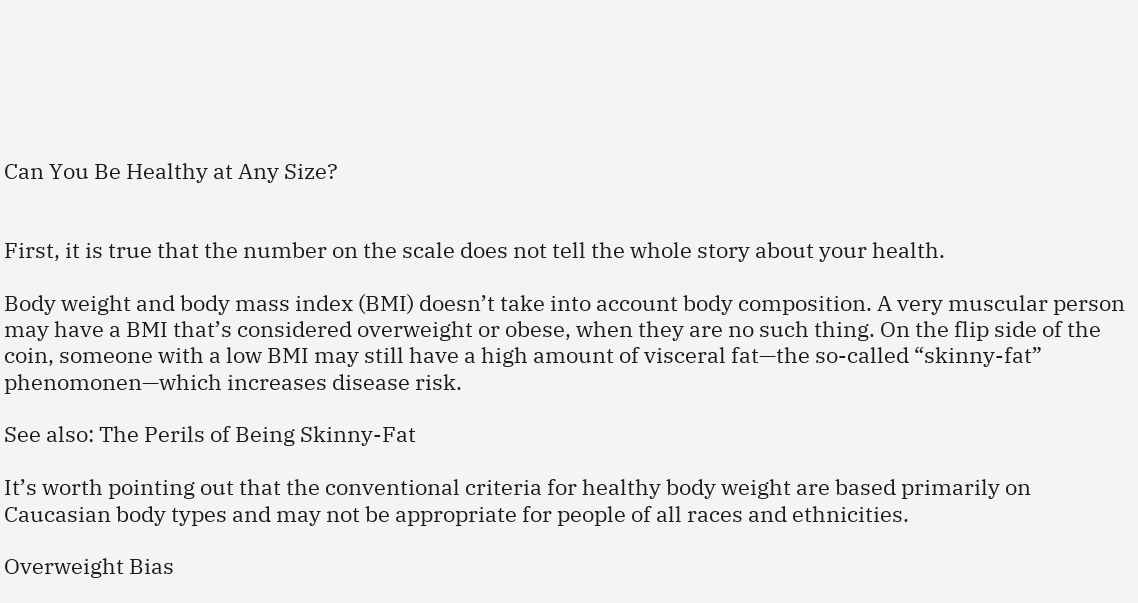Can You Be Healthy at Any Size?


First, it is true that the number on the scale does not tell the whole story about your health.

Body weight and body mass index (BMI) doesn’t take into account body composition. A very muscular person may have a BMI that’s considered overweight or obese, when they are no such thing. On the flip side of the coin, someone with a low BMI may still have a high amount of visceral fat—the so-called “skinny-fat” phenomonen—which increases disease risk.

See also: The Perils of Being Skinny-Fat

It’s worth pointing out that the conventional criteria for healthy body weight are based primarily on Caucasian body types and may not be appropriate for people of all races and ethnicities.

Overweight Bias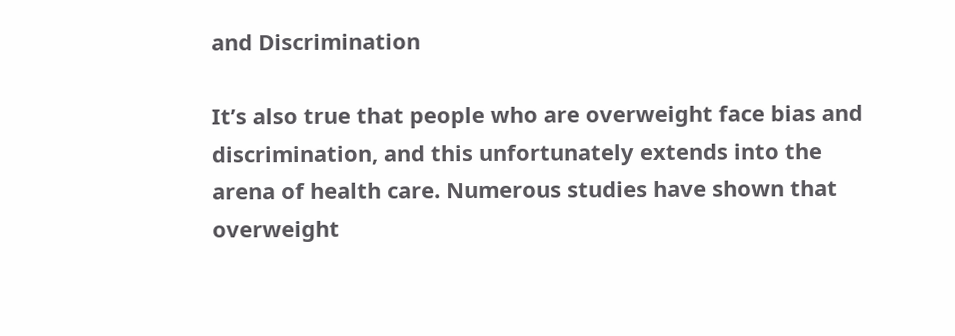and Discrimination

It’s also true that people who are overweight face bias and discrimination, and this unfortunately extends into the arena of health care. Numerous studies have shown that overweight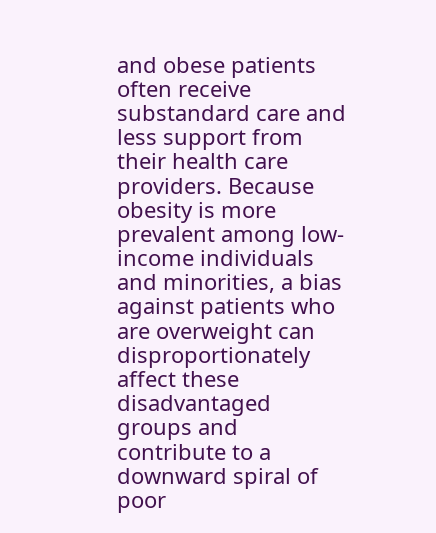and obese patients often receive substandard care and less support from their health care providers. Because obesity is more prevalent among low-income individuals and minorities, a bias against patients who are overweight can disproportionately affect these disadvantaged groups and contribute to a downward spiral of poor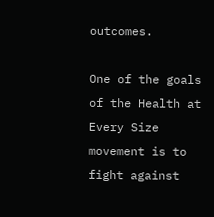outcomes.

One of the goals of the Health at Every Size movement is to fight against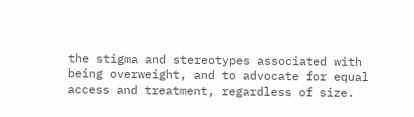the stigma and stereotypes associated with being overweight, and to advocate for equal access and treatment, regardless of size.